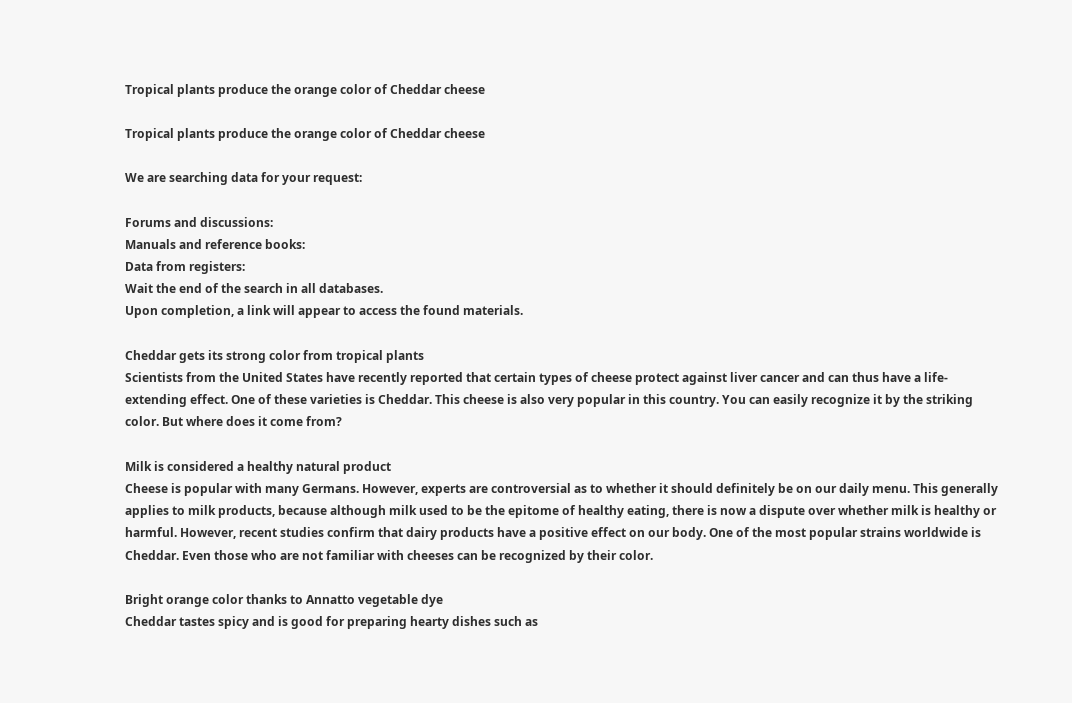Tropical plants produce the orange color of Cheddar cheese

Tropical plants produce the orange color of Cheddar cheese

We are searching data for your request:

Forums and discussions:
Manuals and reference books:
Data from registers:
Wait the end of the search in all databases.
Upon completion, a link will appear to access the found materials.

Cheddar gets its strong color from tropical plants
Scientists from the United States have recently reported that certain types of cheese protect against liver cancer and can thus have a life-extending effect. One of these varieties is Cheddar. This cheese is also very popular in this country. You can easily recognize it by the striking color. But where does it come from?

Milk is considered a healthy natural product
Cheese is popular with many Germans. However, experts are controversial as to whether it should definitely be on our daily menu. This generally applies to milk products, because although milk used to be the epitome of healthy eating, there is now a dispute over whether milk is healthy or harmful. However, recent studies confirm that dairy products have a positive effect on our body. One of the most popular strains worldwide is Cheddar. Even those who are not familiar with cheeses can be recognized by their color.

Bright orange color thanks to Annatto vegetable dye
Cheddar tastes spicy and is good for preparing hearty dishes such as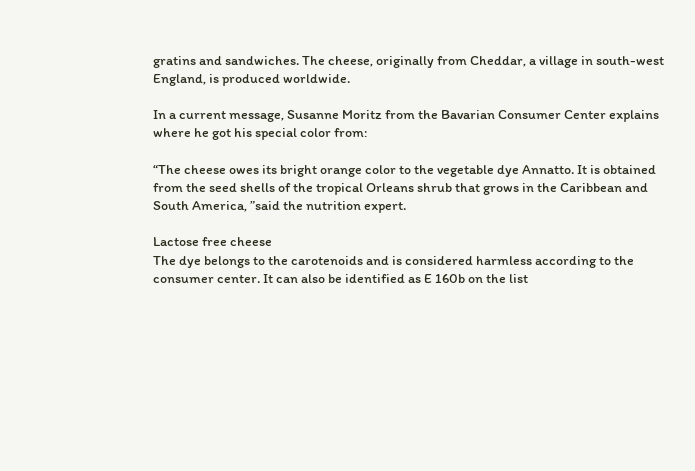gratins and sandwiches. The cheese, originally from Cheddar, a village in south-west England, is produced worldwide.

In a current message, Susanne Moritz from the Bavarian Consumer Center explains where he got his special color from:

“The cheese owes its bright orange color to the vegetable dye Annatto. It is obtained from the seed shells of the tropical Orleans shrub that grows in the Caribbean and South America, ”said the nutrition expert.

Lactose free cheese
The dye belongs to the carotenoids and is considered harmless according to the consumer center. It can also be identified as E 160b on the list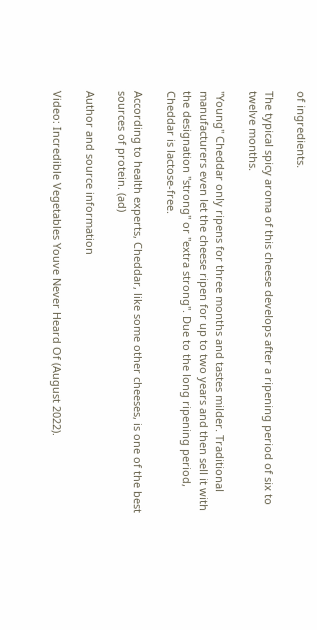of ingredients.

The typical spicy aroma of this cheese develops after a ripening period of six to twelve months.

"Young" Cheddar only ripens for three months and tastes milder. Traditional manufacturers even let the cheese ripen for up to two years and then sell it with the designation "strong" or "extra strong". Due to the long ripening period, Cheddar is lactose-free.

According to health experts, Cheddar, like some other cheeses, is one of the best sources of protein. (ad)

Author and source information

Video: Incredible Vegetables Youve Never Heard Of (August 2022).